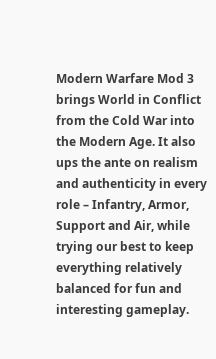Modern Warfare Mod 3 brings World in Conflict from the Cold War into the Modern Age. It also ups the ante on realism and authenticity in every role – Infantry, Armor, Support and Air, while trying our best to keep everything relatively balanced for fun and interesting gameplay.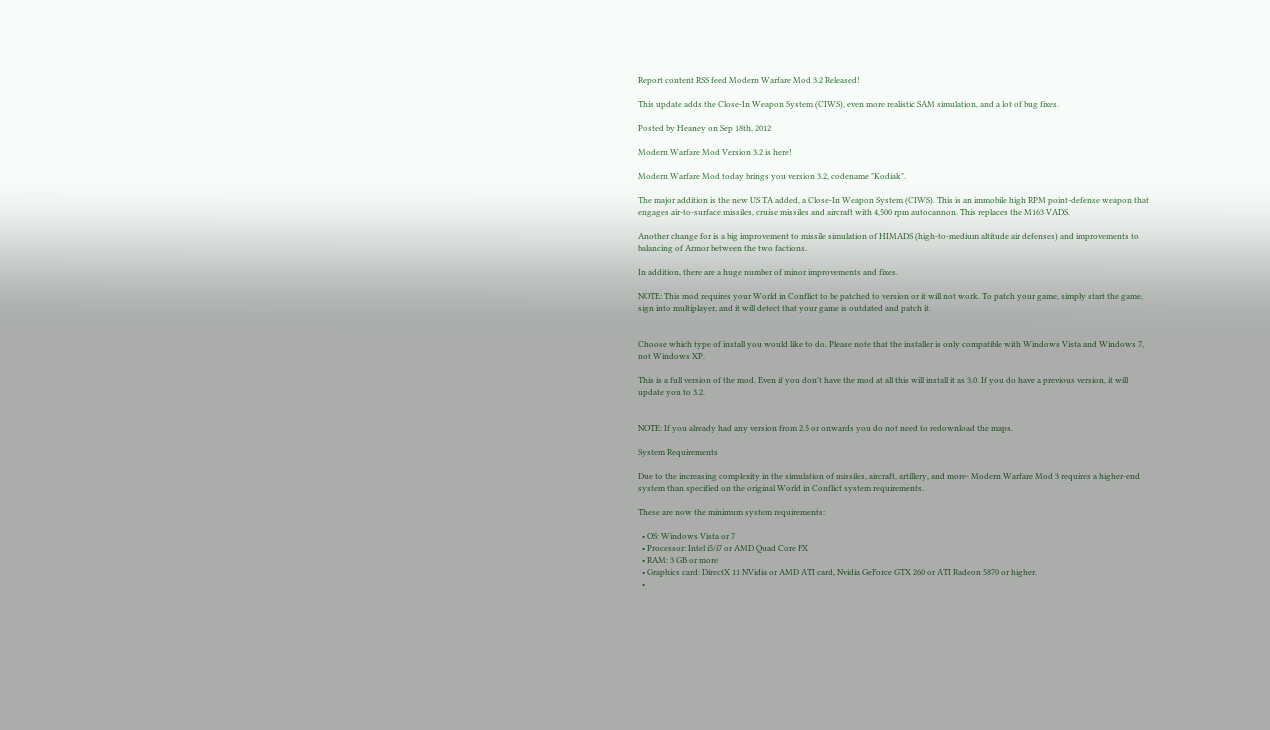Report content RSS feed Modern Warfare Mod 3.2 Released!

This update adds the Close-In Weapon System (CIWS), even more realistic SAM simulation, and a lot of bug fixes.

Posted by Heaney on Sep 18th, 2012

Modern Warfare Mod Version 3.2 is here!

Modern Warfare Mod today brings you version 3.2, codename "Kodiak".

The major addition is the new US TA added, a Close-In Weapon System (CIWS). This is an immobile high RPM point-defense weapon that engages air-to-surface missiles, cruise missiles and aircraft with 4,500 rpm autocannon. This replaces the M163 VADS.

Another change for is a big improvement to missile simulation of HIMADS (high-to-medium altitude air defenses) and improvements to balancing of Armor between the two factions.

In addition, there are a huge number of minor improvements and fixes.

NOTE: This mod requires your World in Conflict to be patched to version or it will not work. To patch your game, simply start the game, sign into multiplayer, and it will detect that your game is outdated and patch it.


Choose which type of install you would like to do. Please note that the installer is only compatible with Windows Vista and Windows 7, not Windows XP.

This is a full version of the mod. Even if you don't have the mod at all this will install it as 3.0. If you do have a previous version, it will update you to 3.2.


NOTE: If you already had any version from 2.5 or onwards you do not need to redownload the maps.

System Requirements

Due to the increasing complexity in the simulation of missiles, aircraft, artillery, and more- Modern Warfare Mod 3 requires a higher-end system than specified on the original World in Conflict system requirements.

These are now the minimum system requirements:

  • OS: Windows Vista or 7
  • Processor: Intel i5/i7 or AMD Quad Core FX
  • RAM: 3 GB or more
  • Graphics card: DirectX 11 NVidia or AMD ATI card, Nvidia GeForce GTX 260 or ATI Radeon 5870 or higher.
  •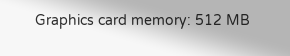Graphics card memory: 512 MB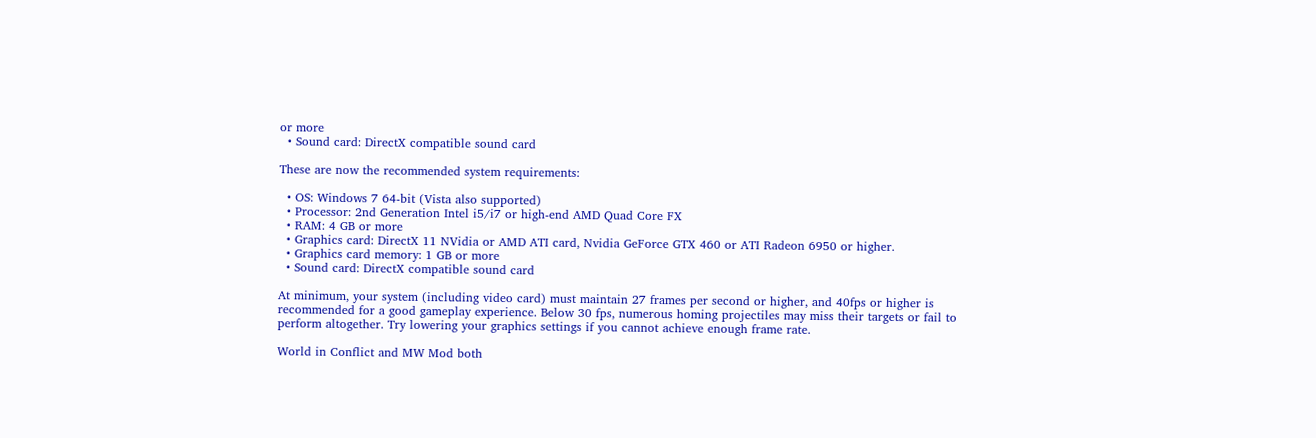or more
  • Sound card: DirectX compatible sound card

These are now the recommended system requirements:

  • OS: Windows 7 64-bit (Vista also supported)
  • Processor: 2nd Generation Intel i5/i7 or high-end AMD Quad Core FX
  • RAM: 4 GB or more
  • Graphics card: DirectX 11 NVidia or AMD ATI card, Nvidia GeForce GTX 460 or ATI Radeon 6950 or higher.
  • Graphics card memory: 1 GB or more
  • Sound card: DirectX compatible sound card

At minimum, your system (including video card) must maintain 27 frames per second or higher, and 40fps or higher is recommended for a good gameplay experience. Below 30 fps, numerous homing projectiles may miss their targets or fail to perform altogether. Try lowering your graphics settings if you cannot achieve enough frame rate.

World in Conflict and MW Mod both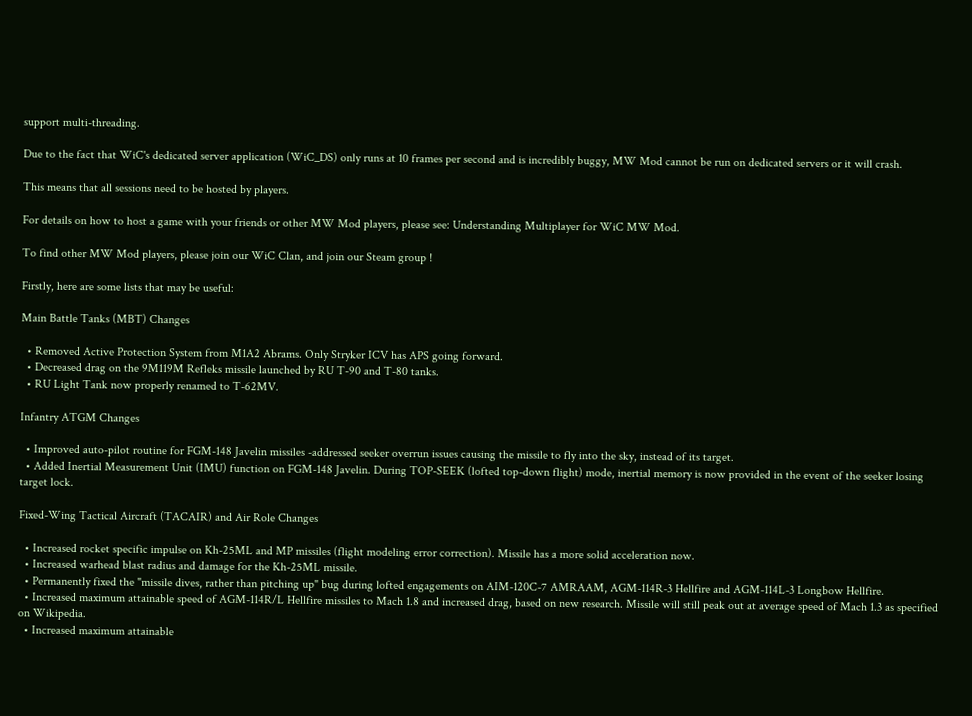support multi-threading.

Due to the fact that WiC's dedicated server application (WiC_DS) only runs at 10 frames per second and is incredibly buggy, MW Mod cannot be run on dedicated servers or it will crash.

This means that all sessions need to be hosted by players.

For details on how to host a game with your friends or other MW Mod players, please see: Understanding Multiplayer for WiC MW Mod.

To find other MW Mod players, please join our WiC Clan, and join our Steam group !

Firstly, here are some lists that may be useful:

Main Battle Tanks (MBT) Changes

  • Removed Active Protection System from M1A2 Abrams. Only Stryker ICV has APS going forward.
  • Decreased drag on the 9M119M Refleks missile launched by RU T-90 and T-80 tanks.
  • RU Light Tank now properly renamed to T-62MV.

Infantry ATGM Changes

  • Improved auto-pilot routine for FGM-148 Javelin missiles -addressed seeker overrun issues causing the missile to fly into the sky, instead of its target.
  • Added Inertial Measurement Unit (IMU) function on FGM-148 Javelin. During TOP-SEEK (lofted top-down flight) mode, inertial memory is now provided in the event of the seeker losing target lock.

Fixed-Wing Tactical Aircraft (TACAIR) and Air Role Changes

  • Increased rocket specific impulse on Kh-25ML and MP missiles (flight modeling error correction). Missile has a more solid acceleration now.
  • Increased warhead blast radius and damage for the Kh-25ML missile.
  • Permanently fixed the "missile dives, rather than pitching up" bug during lofted engagements on AIM-120C-7 AMRAAM, AGM-114R-3 Hellfire and AGM-114L-3 Longbow Hellfire.
  • Increased maximum attainable speed of AGM-114R/L Hellfire missiles to Mach 1.8 and increased drag, based on new research. Missile will still peak out at average speed of Mach 1.3 as specified on Wikipedia.
  • Increased maximum attainable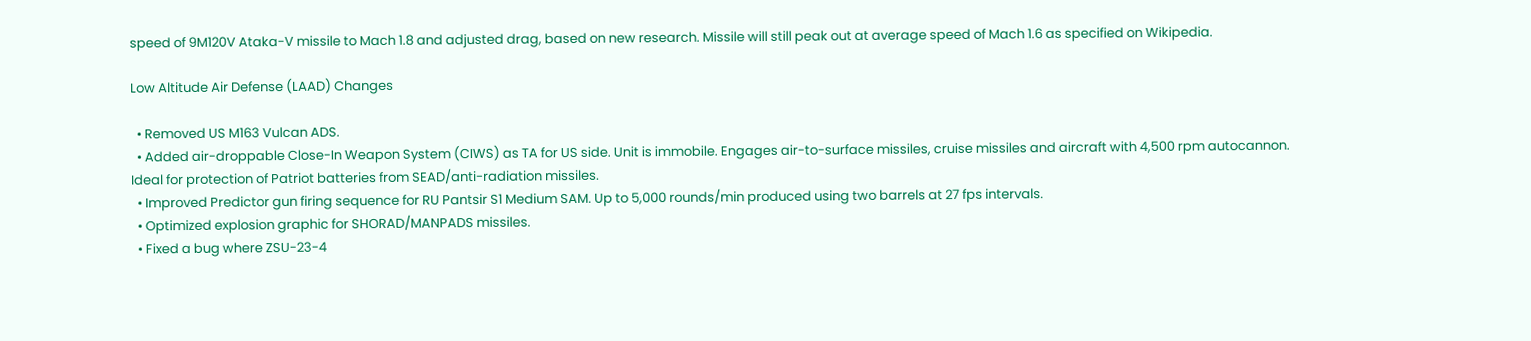speed of 9M120V Ataka-V missile to Mach 1.8 and adjusted drag, based on new research. Missile will still peak out at average speed of Mach 1.6 as specified on Wikipedia.

Low Altitude Air Defense (LAAD) Changes

  • Removed US M163 Vulcan ADS.
  • Added air-droppable Close-In Weapon System (CIWS) as TA for US side. Unit is immobile. Engages air-to-surface missiles, cruise missiles and aircraft with 4,500 rpm autocannon. Ideal for protection of Patriot batteries from SEAD/anti-radiation missiles.
  • Improved Predictor gun firing sequence for RU Pantsir S1 Medium SAM. Up to 5,000 rounds/min produced using two barrels at 27 fps intervals.
  • Optimized explosion graphic for SHORAD/MANPADS missiles.
  • Fixed a bug where ZSU-23-4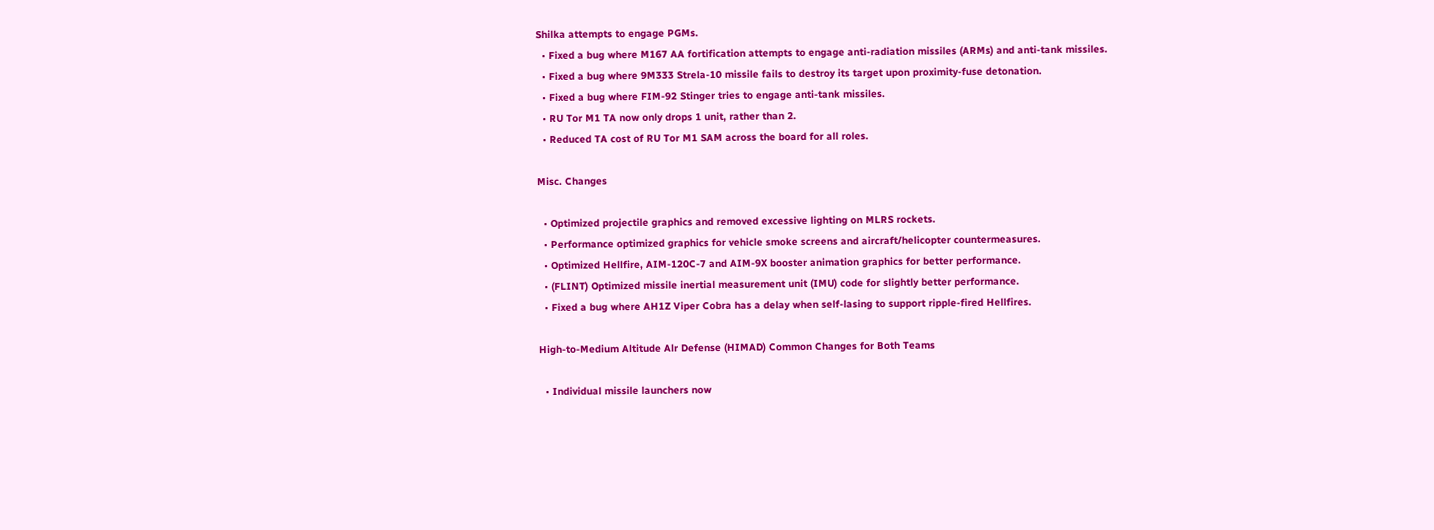Shilka attempts to engage PGMs.
  • Fixed a bug where M167 AA fortification attempts to engage anti-radiation missiles (ARMs) and anti-tank missiles.
  • Fixed a bug where 9M333 Strela-10 missile fails to destroy its target upon proximity-fuse detonation.
  • Fixed a bug where FIM-92 Stinger tries to engage anti-tank missiles.
  • RU Tor M1 TA now only drops 1 unit, rather than 2.
  • Reduced TA cost of RU Tor M1 SAM across the board for all roles.

Misc. Changes

  • Optimized projectile graphics and removed excessive lighting on MLRS rockets.
  • Performance optimized graphics for vehicle smoke screens and aircraft/helicopter countermeasures.
  • Optimized Hellfire, AIM-120C-7 and AIM-9X booster animation graphics for better performance.
  • (FLINT) Optimized missile inertial measurement unit (IMU) code for slightly better performance.
  • Fixed a bug where AH1Z Viper Cobra has a delay when self-lasing to support ripple-fired Hellfires.

High-to-Medium Altitude Alr Defense (HIMAD) Common Changes for Both Teams

  • Individual missile launchers now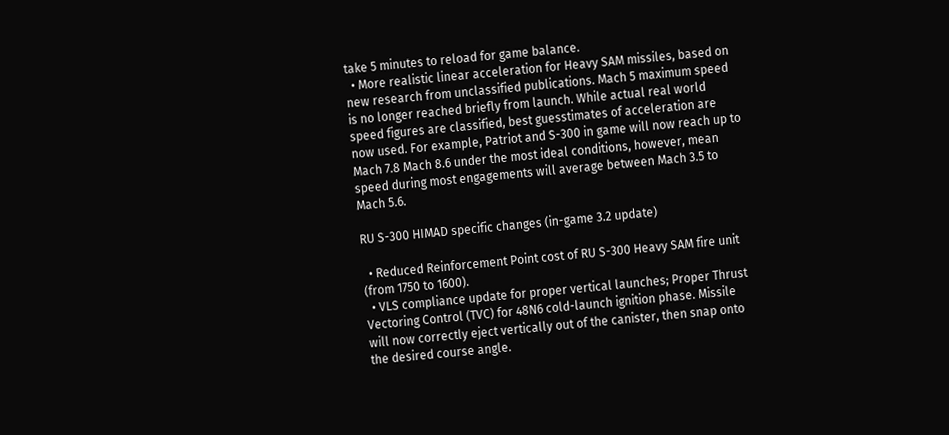take 5 minutes to reload for game balance.
  • More realistic linear acceleration for Heavy SAM missiles, based on new research from unclassified publications. Mach 5 maximum speed is no longer reached briefly from launch. While actual real world speed figures are classified, best guesstimates of acceleration are now used. For example, Patriot and S-300 in game will now reach up to Mach 7.8 Mach 8.6 under the most ideal conditions, however, mean speed during most engagements will average between Mach 3.5 to Mach 5.6.

RU S-300 HIMAD specific changes (in-game 3.2 update)

  • Reduced Reinforcement Point cost of RU S-300 Heavy SAM fire unit (from 1750 to 1600).
  • VLS compliance update for proper vertical launches; Proper Thrust Vectoring Control (TVC) for 48N6 cold-launch ignition phase. Missile will now correctly eject vertically out of the canister, then snap onto the desired course angle.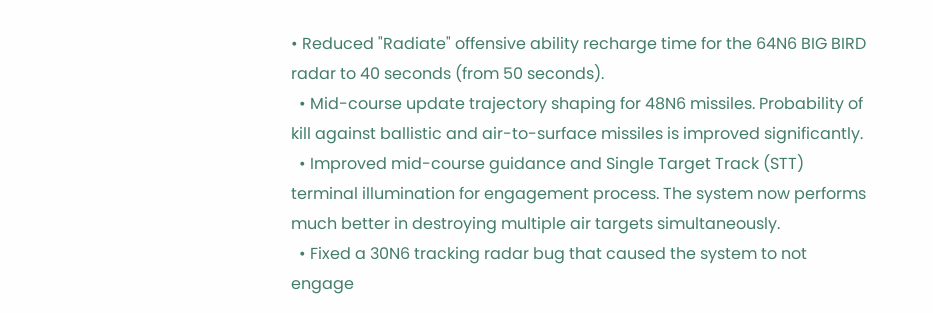• Reduced "Radiate" offensive ability recharge time for the 64N6 BIG BIRD radar to 40 seconds (from 50 seconds).
  • Mid-course update trajectory shaping for 48N6 missiles. Probability of kill against ballistic and air-to-surface missiles is improved significantly.
  • Improved mid-course guidance and Single Target Track (STT) terminal illumination for engagement process. The system now performs much better in destroying multiple air targets simultaneously.
  • Fixed a 30N6 tracking radar bug that caused the system to not engage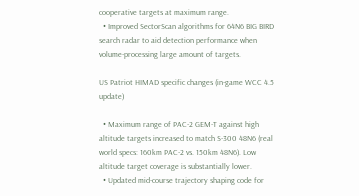cooperative targets at maximum range.
  • Improved SectorScan algorithms for 64N6 BIG BIRD search radar to aid detection performance when volume-processing large amount of targets.

US Patriot HIMAD specific changes (in-game WCC 4.5 update)

  • Maximum range of PAC-2 GEM-T against high altitude targets increased to match S-300 48N6 (real world specs: 160km PAC-2 vs. 150km 48N6). Low altitude target coverage is substantially lower.
  • Updated mid-course trajectory shaping code for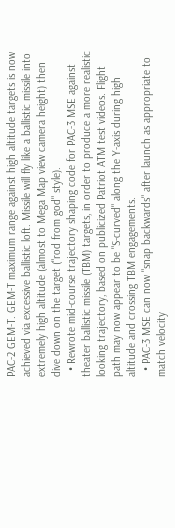PAC-2 GEM-T. GEM-T maximum range against high altitude targets is now achieved via excessive ballistic loft. Missile will fly like a ballistic missile into extremely high altitude (almost to Mega Map view camera height) then dive down on the target ("rod from god" style).
  • Rewrote mid-course trajectory shaping code for PAC-3 MSE against theater ballistic missile (TBM) targets, in order to produce a more realistic looking trajectory, based on publicized Patriot ATM test videos. Flight path may now appear to be "S-curved" along the Y-axis during high altitude and crossing TBM engagements.
  • PAC-3 MSE can now "snap backwards" after launch as appropriate to match velocity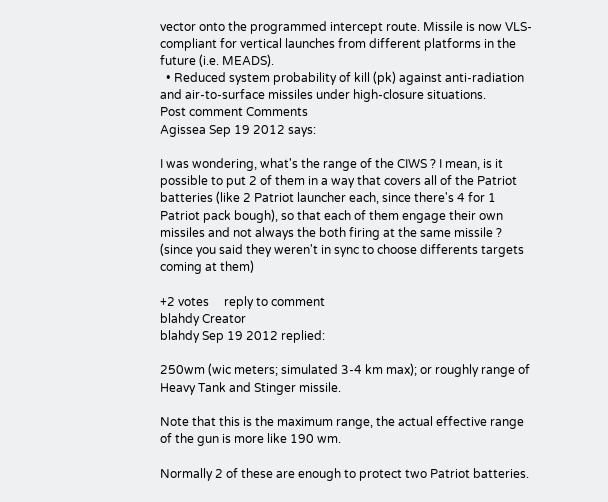vector onto the programmed intercept route. Missile is now VLS-compliant for vertical launches from different platforms in the future (i.e. MEADS).
  • Reduced system probability of kill (pk) against anti-radiation and air-to-surface missiles under high-closure situations.
Post comment Comments
Agissea Sep 19 2012 says:

I was wondering, what's the range of the CIWS ? I mean, is it possible to put 2 of them in a way that covers all of the Patriot batteries (like 2 Patriot launcher each, since there's 4 for 1 Patriot pack bough), so that each of them engage their own missiles and not always the both firing at the same missile ? (since you said they weren't in sync to choose differents targets coming at them)

+2 votes     reply to comment
blahdy Creator
blahdy Sep 19 2012 replied:

250wm (wic meters; simulated 3-4 km max); or roughly range of Heavy Tank and Stinger missile.

Note that this is the maximum range, the actual effective range of the gun is more like 190 wm.

Normally 2 of these are enough to protect two Patriot batteries.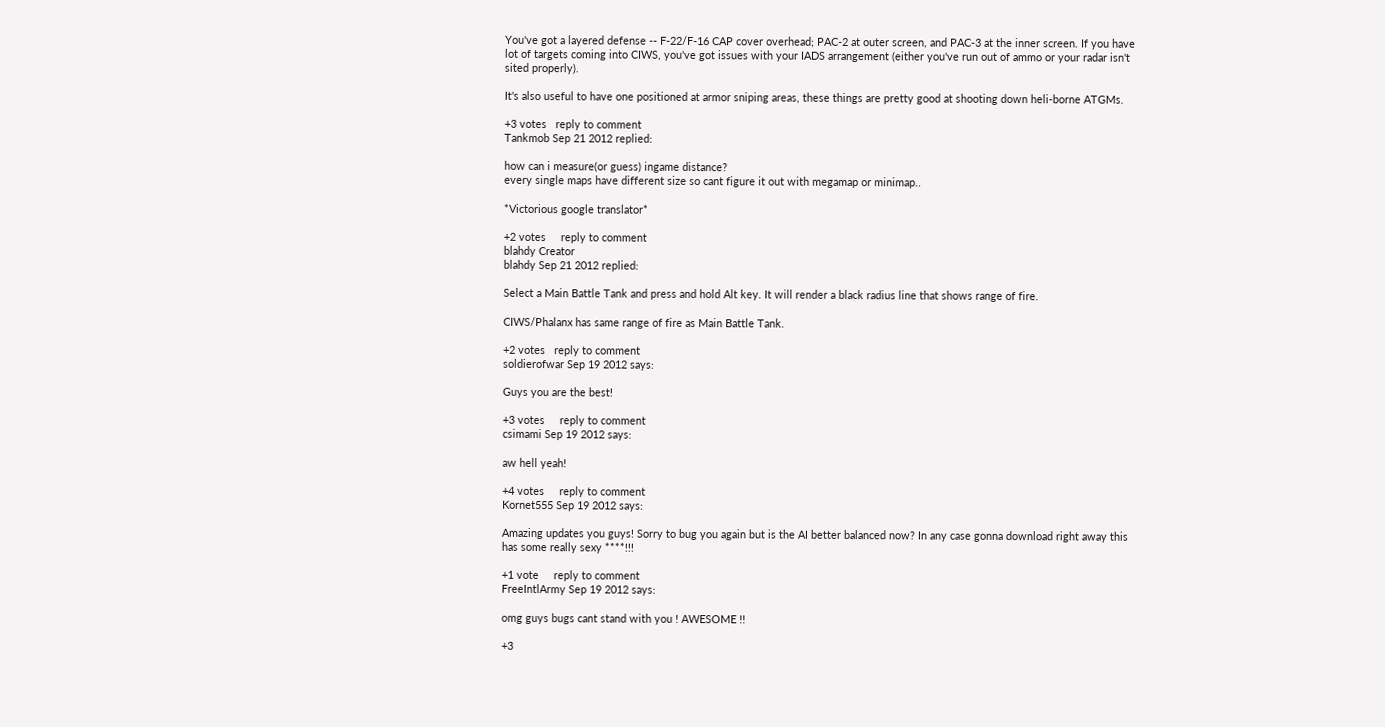You've got a layered defense -- F-22/F-16 CAP cover overhead; PAC-2 at outer screen, and PAC-3 at the inner screen. If you have lot of targets coming into CIWS, you've got issues with your IADS arrangement (either you've run out of ammo or your radar isn't sited properly).

It's also useful to have one positioned at armor sniping areas, these things are pretty good at shooting down heli-borne ATGMs.

+3 votes   reply to comment
Tankmob Sep 21 2012 replied:

how can i measure(or guess) ingame distance?
every single maps have different size so cant figure it out with megamap or minimap..

*Victorious google translator*

+2 votes     reply to comment
blahdy Creator
blahdy Sep 21 2012 replied:

Select a Main Battle Tank and press and hold Alt key. It will render a black radius line that shows range of fire.

CIWS/Phalanx has same range of fire as Main Battle Tank.

+2 votes   reply to comment
soldierofwar Sep 19 2012 says:

Guys you are the best!

+3 votes     reply to comment
csimami Sep 19 2012 says:

aw hell yeah!

+4 votes     reply to comment
Kornet555 Sep 19 2012 says:

Amazing updates you guys! Sorry to bug you again but is the AI better balanced now? In any case gonna download right away this has some really sexy ****!!!

+1 vote     reply to comment
FreeIntlArmy Sep 19 2012 says:

omg guys bugs cant stand with you ! AWESOME !!

+3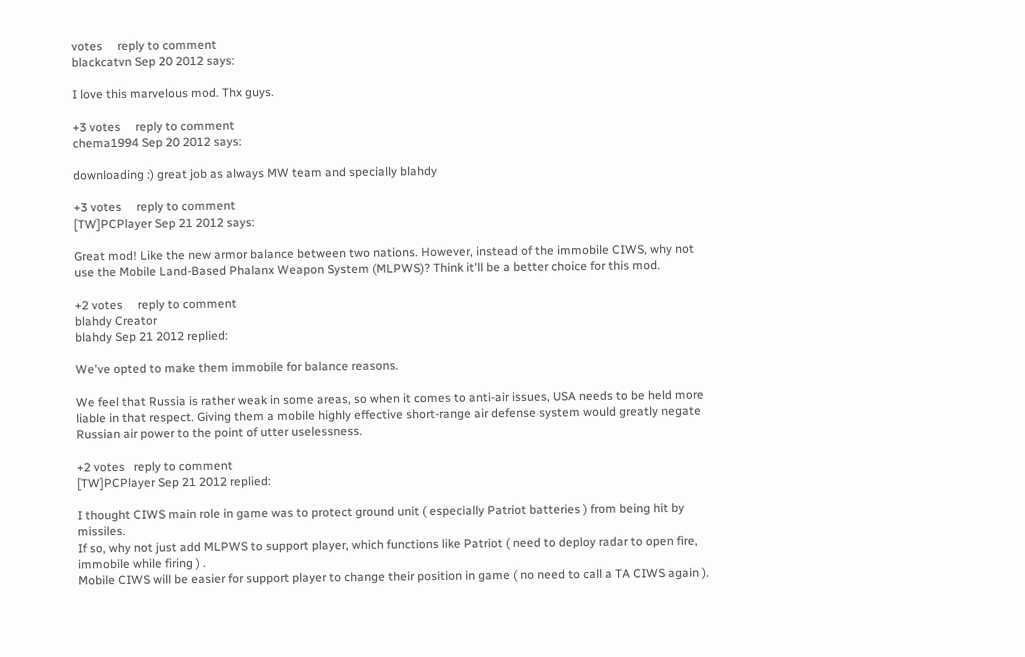votes     reply to comment
blackcatvn Sep 20 2012 says:

I love this marvelous mod. Thx guys.

+3 votes     reply to comment
chema1994 Sep 20 2012 says:

downloading :) great job as always MW team and specially blahdy

+3 votes     reply to comment
[TW]PCPlayer Sep 21 2012 says:

Great mod! Like the new armor balance between two nations. However, instead of the immobile CIWS, why not use the Mobile Land-Based Phalanx Weapon System (MLPWS)? Think it'll be a better choice for this mod.

+2 votes     reply to comment
blahdy Creator
blahdy Sep 21 2012 replied:

We've opted to make them immobile for balance reasons.

We feel that Russia is rather weak in some areas, so when it comes to anti-air issues, USA needs to be held more liable in that respect. Giving them a mobile highly effective short-range air defense system would greatly negate Russian air power to the point of utter uselessness.

+2 votes   reply to comment
[TW]PCPlayer Sep 21 2012 replied:

I thought CIWS main role in game was to protect ground unit ( especially Patriot batteries ) from being hit by missiles.
If so, why not just add MLPWS to support player, which functions like Patriot ( need to deploy radar to open fire, immobile while firing ) .
Mobile CIWS will be easier for support player to change their position in game ( no need to call a TA CIWS again ).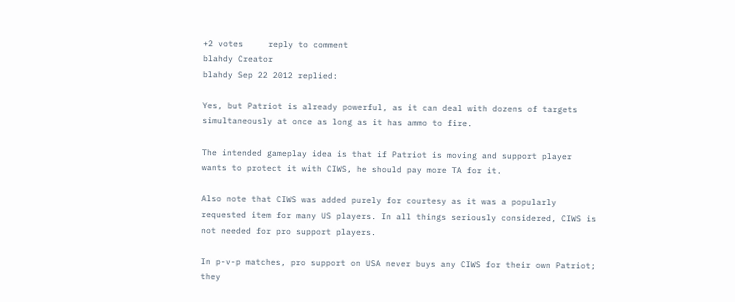+2 votes     reply to comment
blahdy Creator
blahdy Sep 22 2012 replied:

Yes, but Patriot is already powerful, as it can deal with dozens of targets simultaneously at once as long as it has ammo to fire.

The intended gameplay idea is that if Patriot is moving and support player wants to protect it with CIWS, he should pay more TA for it.

Also note that CIWS was added purely for courtesy as it was a popularly requested item for many US players. In all things seriously considered, CIWS is not needed for pro support players.

In p-v-p matches, pro support on USA never buys any CIWS for their own Patriot; they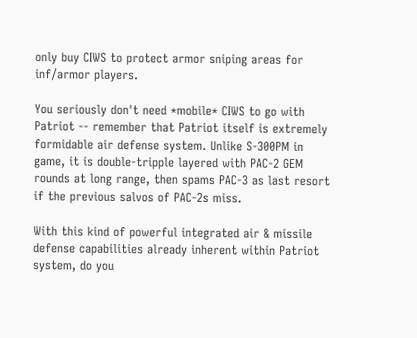only buy CIWS to protect armor sniping areas for inf/armor players.

You seriously don't need *mobile* CIWS to go with Patriot -- remember that Patriot itself is extremely formidable air defense system. Unlike S-300PM in game, it is double-tripple layered with PAC-2 GEM rounds at long range, then spams PAC-3 as last resort if the previous salvos of PAC-2s miss.

With this kind of powerful integrated air & missile defense capabilities already inherent within Patriot system, do you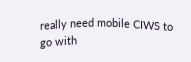really need mobile CIWS to go with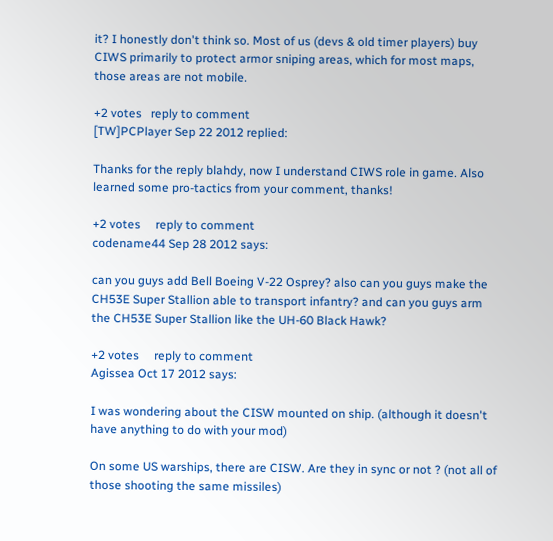it? I honestly don't think so. Most of us (devs & old timer players) buy CIWS primarily to protect armor sniping areas, which for most maps, those areas are not mobile.

+2 votes   reply to comment
[TW]PCPlayer Sep 22 2012 replied:

Thanks for the reply blahdy, now I understand CIWS role in game. Also learned some pro-tactics from your comment, thanks!

+2 votes     reply to comment
codename44 Sep 28 2012 says:

can you guys add Bell Boeing V-22 Osprey? also can you guys make the CH53E Super Stallion able to transport infantry? and can you guys arm the CH53E Super Stallion like the UH-60 Black Hawk?

+2 votes     reply to comment
Agissea Oct 17 2012 says:

I was wondering about the CISW mounted on ship. (although it doesn't have anything to do with your mod)

On some US warships, there are CISW. Are they in sync or not ? (not all of those shooting the same missiles)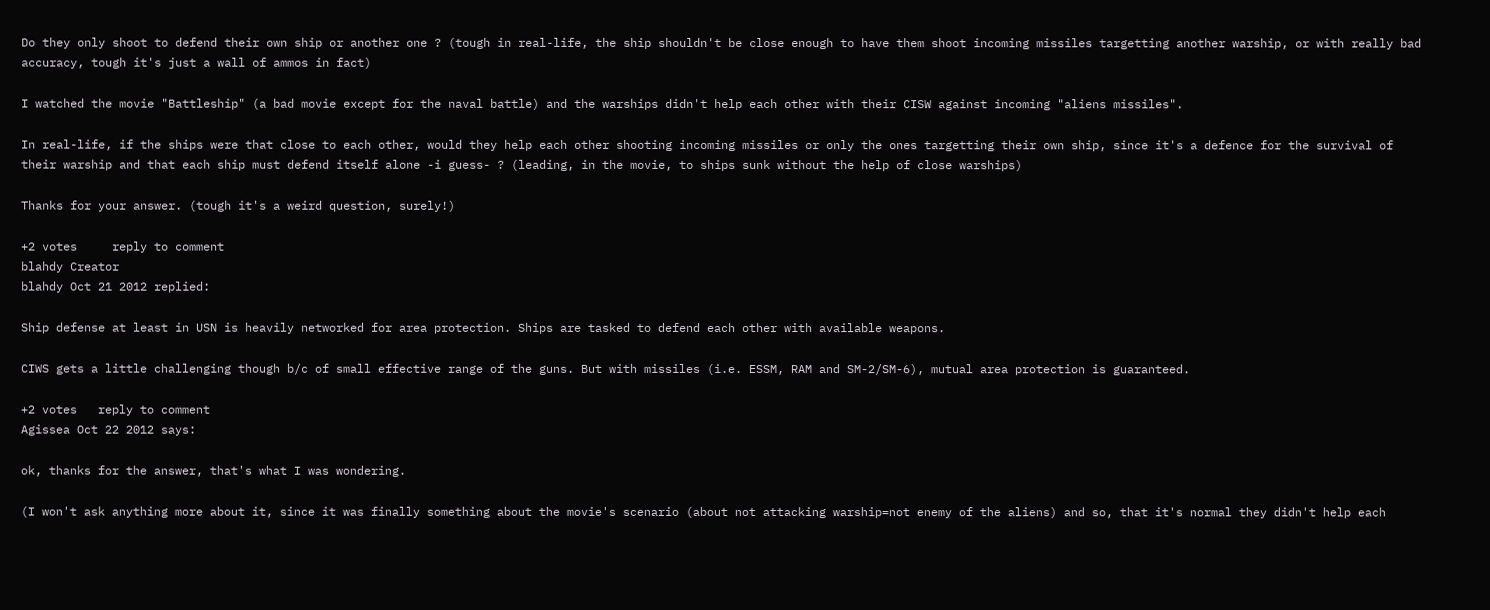Do they only shoot to defend their own ship or another one ? (tough in real-life, the ship shouldn't be close enough to have them shoot incoming missiles targetting another warship, or with really bad accuracy, tough it's just a wall of ammos in fact)

I watched the movie "Battleship" (a bad movie except for the naval battle) and the warships didn't help each other with their CISW against incoming "aliens missiles".

In real-life, if the ships were that close to each other, would they help each other shooting incoming missiles or only the ones targetting their own ship, since it's a defence for the survival of their warship and that each ship must defend itself alone -i guess- ? (leading, in the movie, to ships sunk without the help of close warships)

Thanks for your answer. (tough it's a weird question, surely!)

+2 votes     reply to comment
blahdy Creator
blahdy Oct 21 2012 replied:

Ship defense at least in USN is heavily networked for area protection. Ships are tasked to defend each other with available weapons.

CIWS gets a little challenging though b/c of small effective range of the guns. But with missiles (i.e. ESSM, RAM and SM-2/SM-6), mutual area protection is guaranteed.

+2 votes   reply to comment
Agissea Oct 22 2012 says:

ok, thanks for the answer, that's what I was wondering.

(I won't ask anything more about it, since it was finally something about the movie's scenario (about not attacking warship=not enemy of the aliens) and so, that it's normal they didn't help each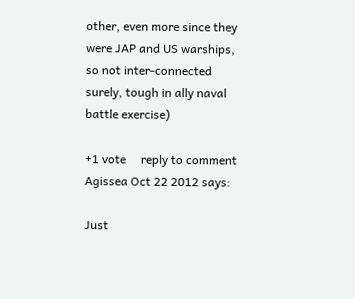other, even more since they were JAP and US warships, so not inter-connected surely, tough in ally naval battle exercise)

+1 vote     reply to comment
Agissea Oct 22 2012 says:

Just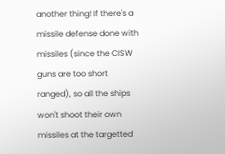another thing! If there's a missile defense done with missiles (since the CISW guns are too short ranged), so all the ships won't shoot their own missiles at the targetted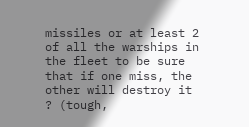missiles or at least 2 of all the warships in the fleet to be sure that if one miss, the other will destroy it ? (tough,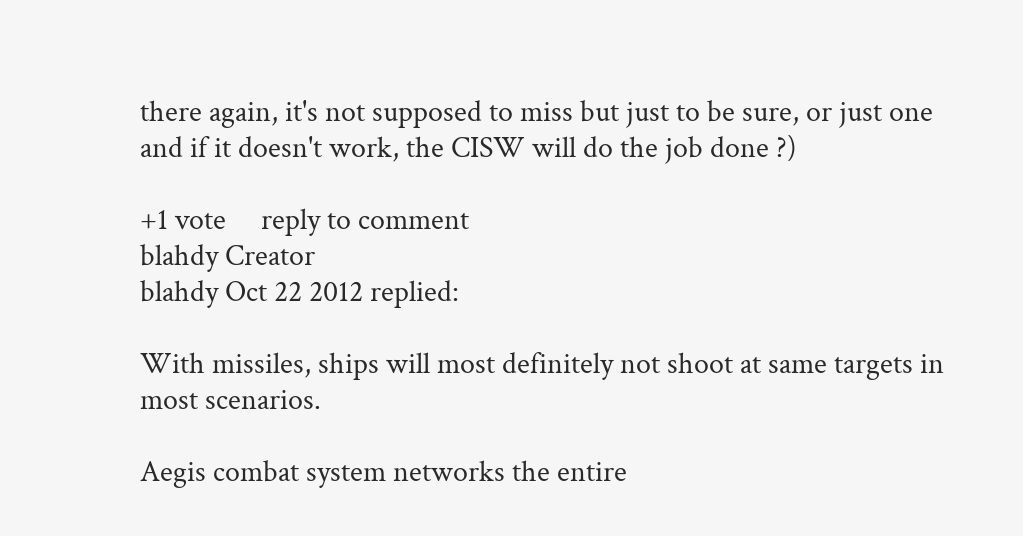there again, it's not supposed to miss but just to be sure, or just one and if it doesn't work, the CISW will do the job done ?)

+1 vote     reply to comment
blahdy Creator
blahdy Oct 22 2012 replied:

With missiles, ships will most definitely not shoot at same targets in most scenarios.

Aegis combat system networks the entire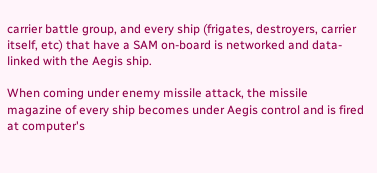carrier battle group, and every ship (frigates, destroyers, carrier itself, etc) that have a SAM on-board is networked and data-linked with the Aegis ship.

When coming under enemy missile attack, the missile magazine of every ship becomes under Aegis control and is fired at computer's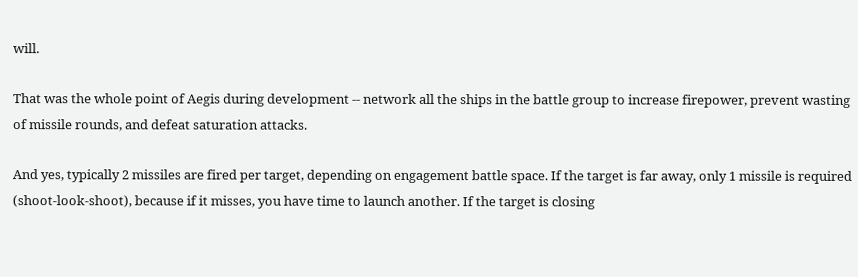will.

That was the whole point of Aegis during development -- network all the ships in the battle group to increase firepower, prevent wasting of missile rounds, and defeat saturation attacks.

And yes, typically 2 missiles are fired per target, depending on engagement battle space. If the target is far away, only 1 missile is required (shoot-look-shoot), because if it misses, you have time to launch another. If the target is closing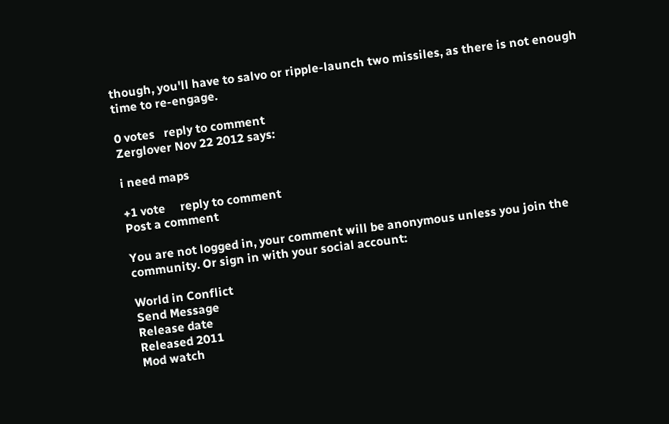though, you'll have to salvo or ripple-launch two missiles, as there is not enough time to re-engage.

0 votes   reply to comment
Zerglover Nov 22 2012 says:

i need maps

+1 vote     reply to comment
Post a comment

You are not logged in, your comment will be anonymous unless you join the community. Or sign in with your social account:

World in Conflict
Send Message
Release date
Released 2011
Mod watch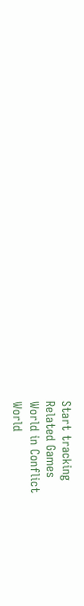Start tracking
Related Games
World in Conflict
World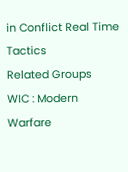in Conflict Real Time Tactics
Related Groups
WIC : Modern Warfare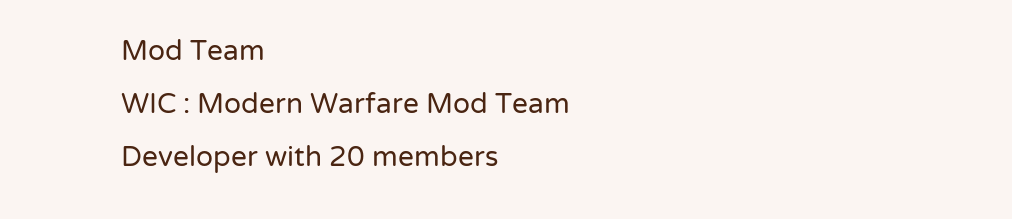Mod Team
WIC : Modern Warfare Mod Team Developer with 20 members